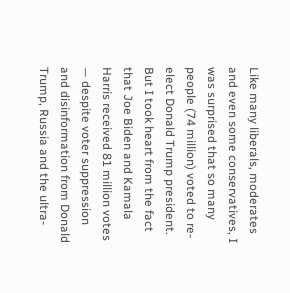Like many liberals, moderates and even some conservatives, I was surprised that so many people (74 million) voted to re-elect Donald Trump president. But I took heart from the fact that Joe Biden and Kamala Harris received 81 million votes — despite voter suppression and disinformation from Donald Trump, Russia and the ultra-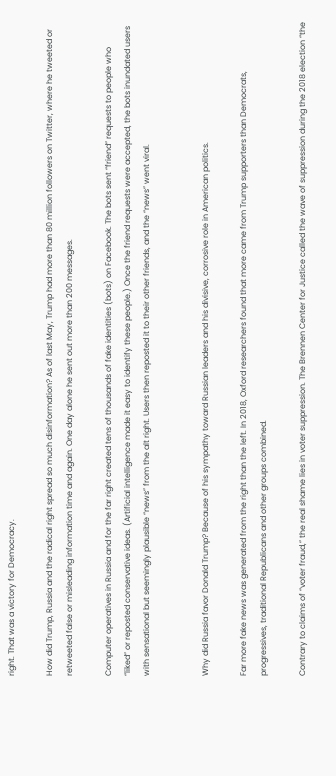right. That was a victory for Democracy.

How did Trump, Russia and the radical right spread so much disinformation? As of last May, Trump had more than 80 million followers on Twitter, where he tweeted or retweeted false or misleading information time and again. One day alone he sent out more than 200 messages.

Computer operatives in Russia and for the far right created tens of thousands of fake identities (bots) on Facebook. The bots sent “friend” requests to people who “liked” or reposted conservative ideas. (Artificial intelligence made it easy to identify these people.) Once the friend requests were accepted, the bots inundated users with sensational but seemingly plausible “news” from the alt right. Users then reposted it to their other friends, and the “news” went viral.


Why did Russia favor Donald Trump? Because of his sympathy toward Russian leaders and his divisive, corrosive role in American politics.

Far more fake news was generated from the right than the left. In 2018, Oxford researchers found that more came from Trump supporters than Democrats, progressives, traditional Republicans and other groups combined.

Contrary to claims of “voter fraud,” the real shame lies in voter suppression. The Brennen Center for Justice called the wave of suppression during the 2018 election “the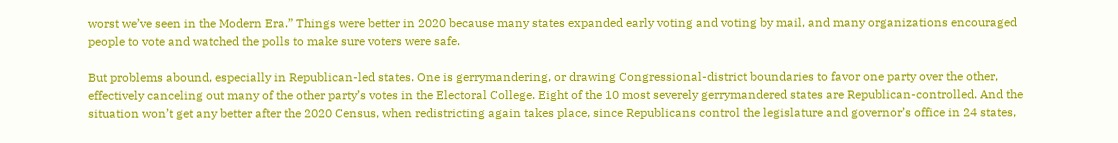worst we’ve seen in the Modern Era.” Things were better in 2020 because many states expanded early voting and voting by mail, and many organizations encouraged people to vote and watched the polls to make sure voters were safe.

But problems abound, especially in Republican-led states. One is gerrymandering, or drawing Congressional-district boundaries to favor one party over the other, effectively canceling out many of the other party’s votes in the Electoral College. Eight of the 10 most severely gerrymandered states are Republican-controlled. And the situation won’t get any better after the 2020 Census, when redistricting again takes place, since Republicans control the legislature and governor’s office in 24 states,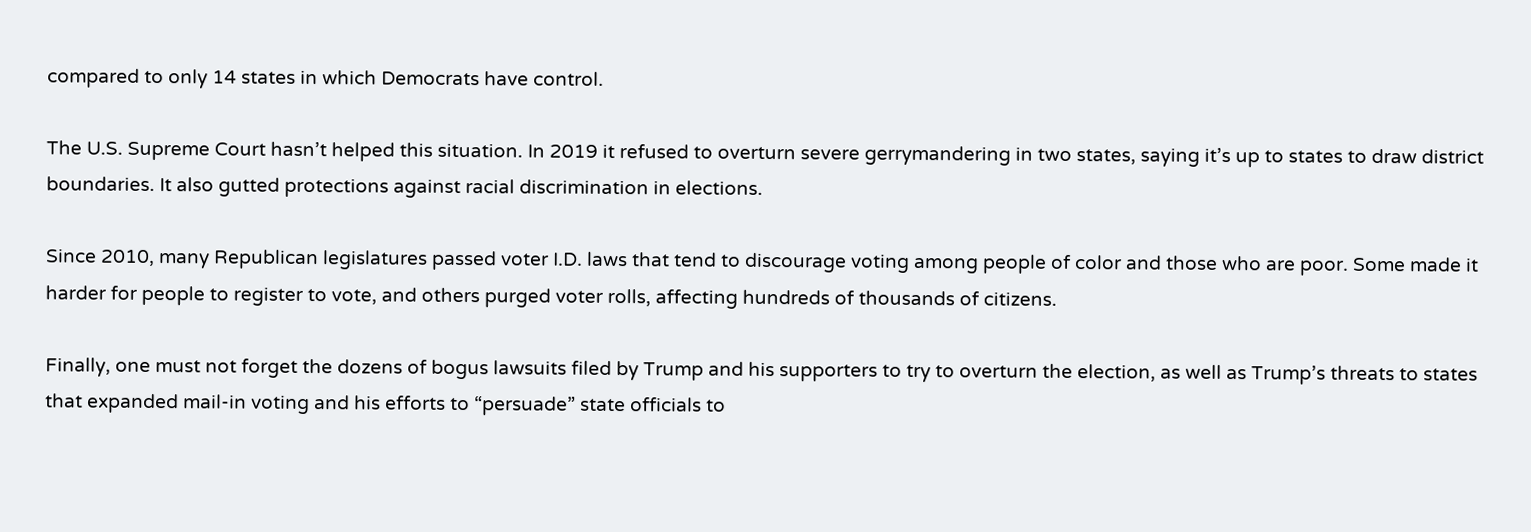compared to only 14 states in which Democrats have control.

The U.S. Supreme Court hasn’t helped this situation. In 2019 it refused to overturn severe gerrymandering in two states, saying it’s up to states to draw district boundaries. It also gutted protections against racial discrimination in elections.

Since 2010, many Republican legislatures passed voter I.D. laws that tend to discourage voting among people of color and those who are poor. Some made it harder for people to register to vote, and others purged voter rolls, affecting hundreds of thousands of citizens.

Finally, one must not forget the dozens of bogus lawsuits filed by Trump and his supporters to try to overturn the election, as well as Trump’s threats to states that expanded mail-in voting and his efforts to “persuade” state officials to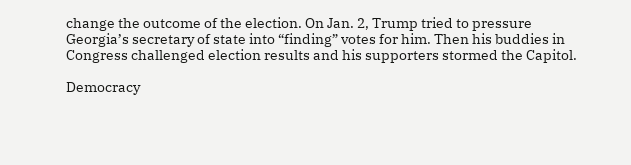change the outcome of the election. On Jan. 2, Trump tried to pressure Georgia’s secretary of state into “finding” votes for him. Then his buddies in Congress challenged election results and his supporters stormed the Capitol.

Democracy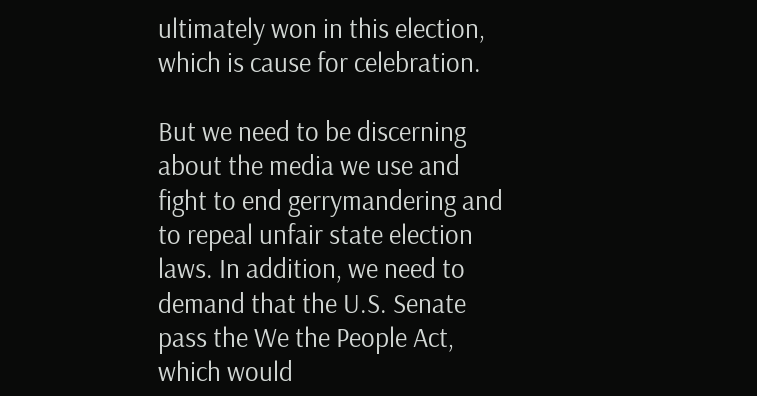ultimately won in this election, which is cause for celebration.

But we need to be discerning about the media we use and fight to end gerrymandering and to repeal unfair state election laws. In addition, we need to demand that the U.S. Senate pass the We the People Act, which would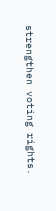strengthen voting rights.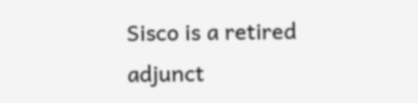Sisco is a retired adjunct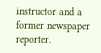instructor and a former newspaper reporter.